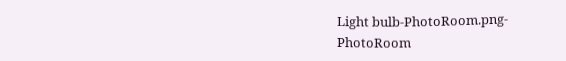Light bulb-PhotoRoom.png-PhotoRoom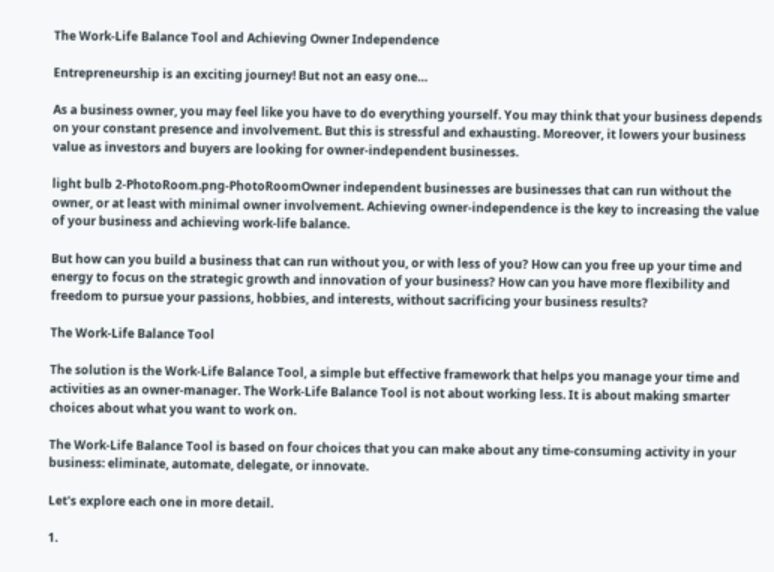The Work-Life Balance Tool and Achieving Owner Independence

Entrepreneurship is an exciting journey! But not an easy one…

As a business owner, you may feel like you have to do everything yourself. You may think that your business depends on your constant presence and involvement. But this is stressful and exhausting. Moreover, it lowers your business value as investors and buyers are looking for owner-independent businesses.

light bulb 2-PhotoRoom.png-PhotoRoomOwner independent businesses are businesses that can run without the owner, or at least with minimal owner involvement. Achieving owner-independence is the key to increasing the value of your business and achieving work-life balance.

But how can you build a business that can run without you, or with less of you? How can you free up your time and energy to focus on the strategic growth and innovation of your business? How can you have more flexibility and freedom to pursue your passions, hobbies, and interests, without sacrificing your business results?

The Work-Life Balance Tool

The solution is the Work-Life Balance Tool, a simple but effective framework that helps you manage your time and activities as an owner-manager. The Work-Life Balance Tool is not about working less. It is about making smarter choices about what you want to work on.

The Work-Life Balance Tool is based on four choices that you can make about any time-consuming activity in your business: eliminate, automate, delegate, or innovate.

Let's explore each one in more detail.

1.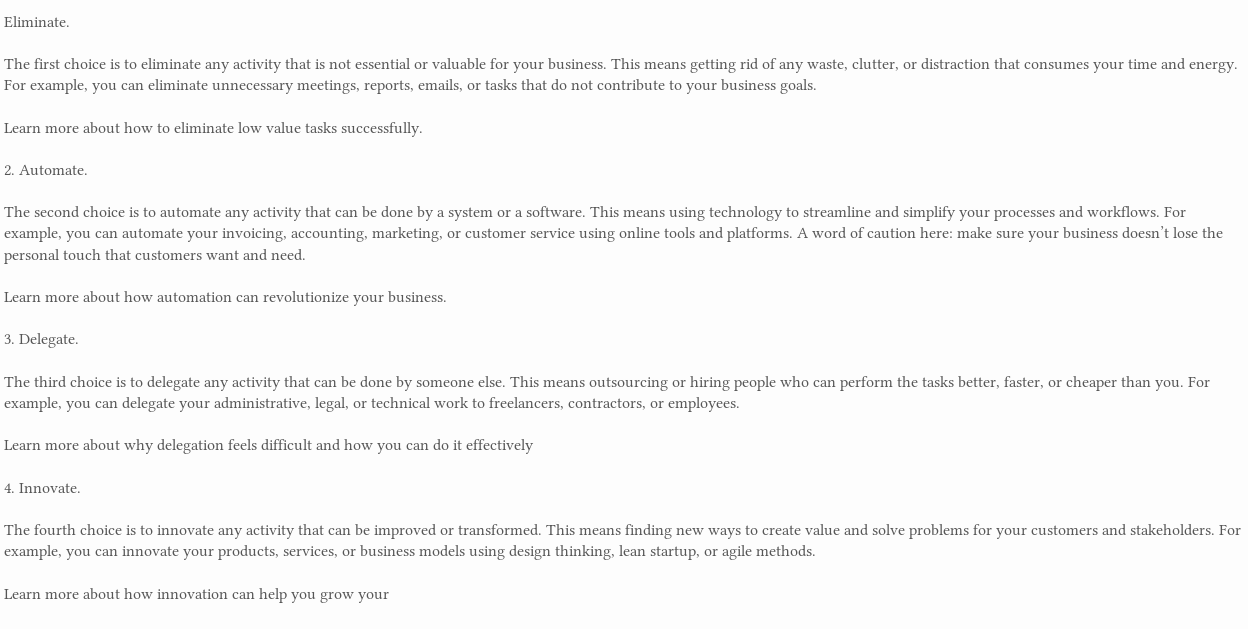Eliminate.

The first choice is to eliminate any activity that is not essential or valuable for your business. This means getting rid of any waste, clutter, or distraction that consumes your time and energy. For example, you can eliminate unnecessary meetings, reports, emails, or tasks that do not contribute to your business goals.

Learn more about how to eliminate low value tasks successfully.

2. Automate.

The second choice is to automate any activity that can be done by a system or a software. This means using technology to streamline and simplify your processes and workflows. For example, you can automate your invoicing, accounting, marketing, or customer service using online tools and platforms. A word of caution here: make sure your business doesn’t lose the personal touch that customers want and need.

Learn more about how automation can revolutionize your business.

3. Delegate.

The third choice is to delegate any activity that can be done by someone else. This means outsourcing or hiring people who can perform the tasks better, faster, or cheaper than you. For example, you can delegate your administrative, legal, or technical work to freelancers, contractors, or employees.

Learn more about why delegation feels difficult and how you can do it effectively

4. Innovate.

The fourth choice is to innovate any activity that can be improved or transformed. This means finding new ways to create value and solve problems for your customers and stakeholders. For example, you can innovate your products, services, or business models using design thinking, lean startup, or agile methods.

Learn more about how innovation can help you grow your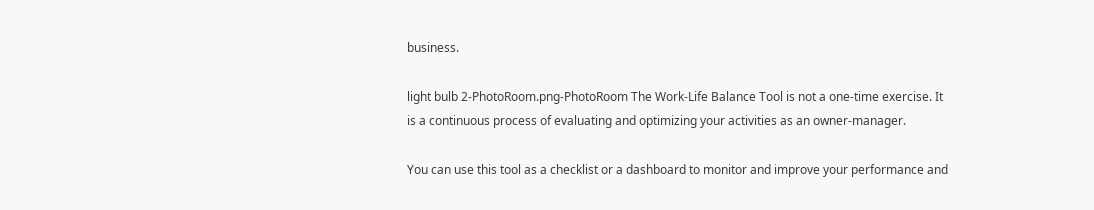business.

light bulb 2-PhotoRoom.png-PhotoRoom The Work-Life Balance Tool is not a one-time exercise. It is a continuous process of evaluating and optimizing your activities as an owner-manager.

You can use this tool as a checklist or a dashboard to monitor and improve your performance and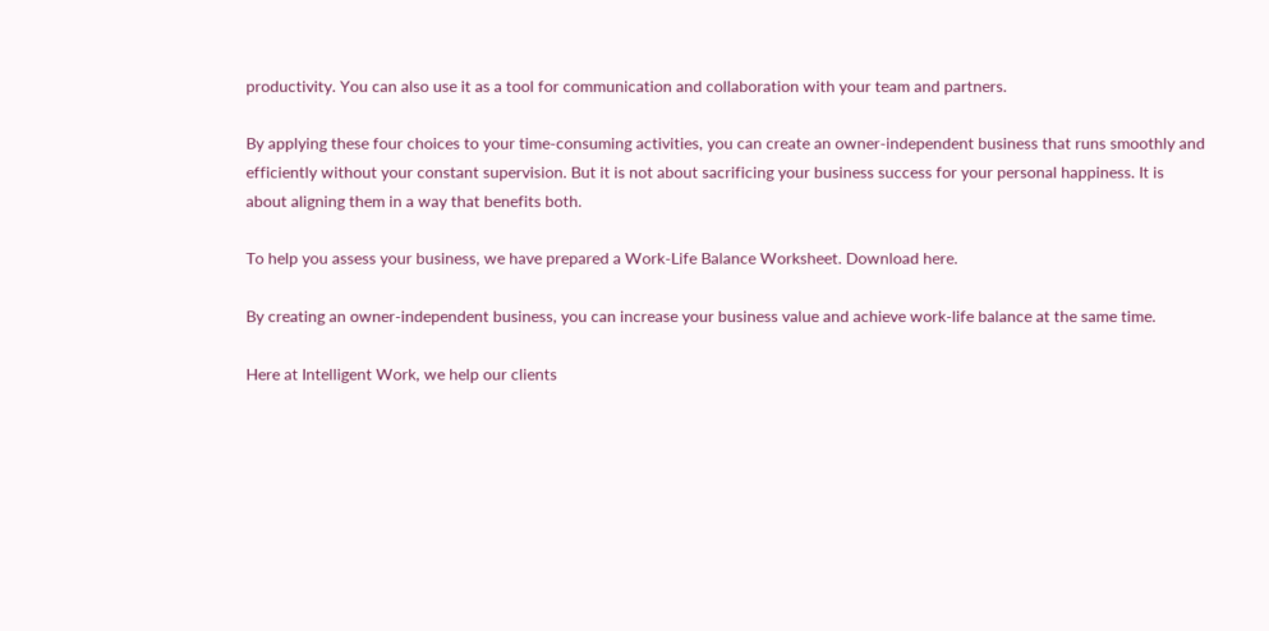productivity. You can also use it as a tool for communication and collaboration with your team and partners.

By applying these four choices to your time-consuming activities, you can create an owner-independent business that runs smoothly and efficiently without your constant supervision. But it is not about sacrificing your business success for your personal happiness. It is about aligning them in a way that benefits both.

To help you assess your business, we have prepared a Work-Life Balance Worksheet. Download here.

By creating an owner-independent business, you can increase your business value and achieve work-life balance at the same time.

Here at Intelligent Work, we help our clients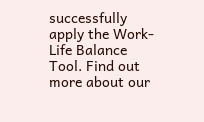successfully apply the Work-Life Balance Tool. Find out more about our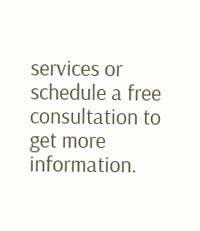services or schedule a free consultation to get more information.